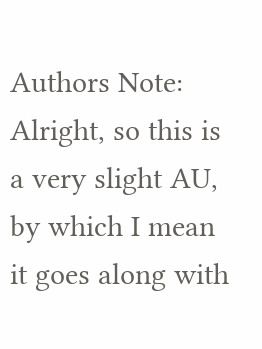Authors Note: Alright, so this is a very slight AU, by which I mean it goes along with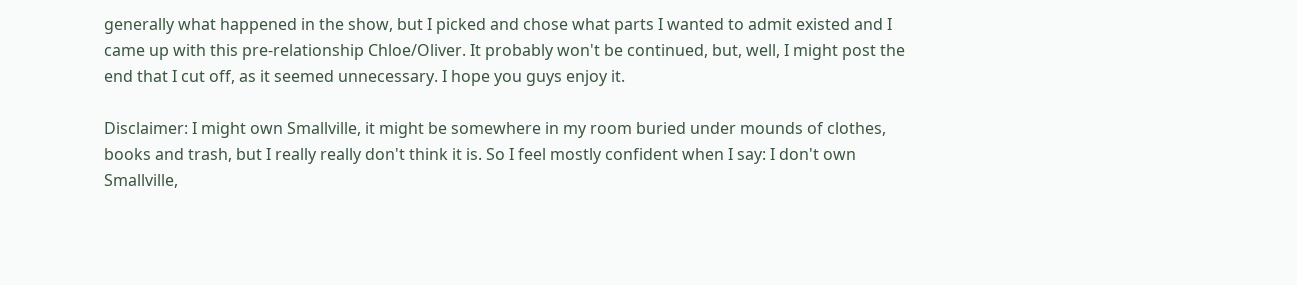generally what happened in the show, but I picked and chose what parts I wanted to admit existed and I came up with this pre-relationship Chloe/Oliver. It probably won't be continued, but, well, I might post the end that I cut off, as it seemed unnecessary. I hope you guys enjoy it.

Disclaimer: I might own Smallville, it might be somewhere in my room buried under mounds of clothes, books and trash, but I really really don't think it is. So I feel mostly confident when I say: I don't own Smallville,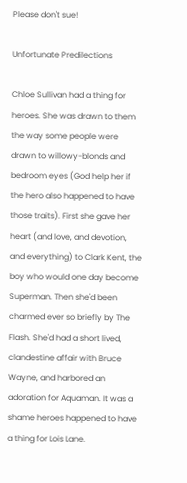Please don't sue!

Unfortunate Predilections

Chloe Sullivan had a thing for heroes. She was drawn to them the way some people were drawn to willowy-blonds and bedroom eyes (God help her if the hero also happened to have those traits). First she gave her heart (and love, and devotion, and everything) to Clark Kent, the boy who would one day become Superman. Then she'd been charmed ever so briefly by The Flash. She'd had a short lived, clandestine affair with Bruce Wayne, and harbored an adoration for Aquaman. It was a shame heroes happened to have a thing for Lois Lane.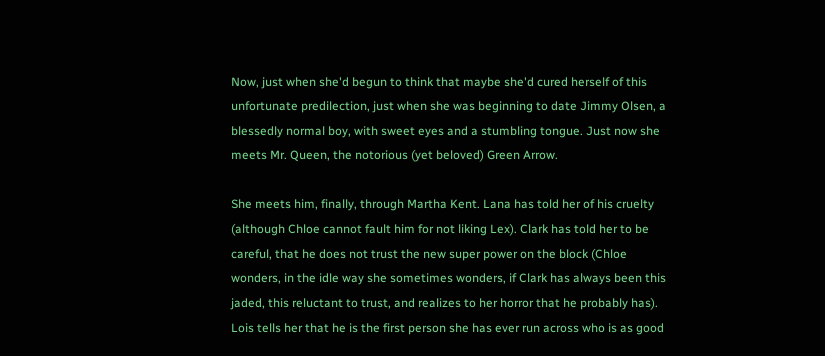Now, just when she'd begun to think that maybe she'd cured herself of this unfortunate predilection, just when she was beginning to date Jimmy Olsen, a blessedly normal boy, with sweet eyes and a stumbling tongue. Just now she meets Mr. Queen, the notorious (yet beloved) Green Arrow.

She meets him, finally, through Martha Kent. Lana has told her of his cruelty (although Chloe cannot fault him for not liking Lex). Clark has told her to be careful, that he does not trust the new super power on the block (Chloe wonders, in the idle way she sometimes wonders, if Clark has always been this jaded, this reluctant to trust, and realizes to her horror that he probably has). Lois tells her that he is the first person she has ever run across who is as good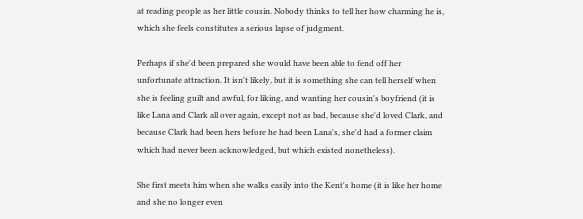at reading people as her little cousin. Nobody thinks to tell her how charming he is, which she feels constitutes a serious lapse of judgment.

Perhaps if she'd been prepared she would have been able to fend off her unfortunate attraction. It isn't likely, but it is something she can tell herself when she is feeling guilt and awful, for liking, and wanting her cousin's boyfriend (it is like Lana and Clark all over again, except not as bad, because she'd loved Clark, and because Clark had been hers before he had been Lana's, she'd had a former claim which had never been acknowledged, but which existed nonetheless).

She first meets him when she walks easily into the Kent's home (it is like her home and she no longer even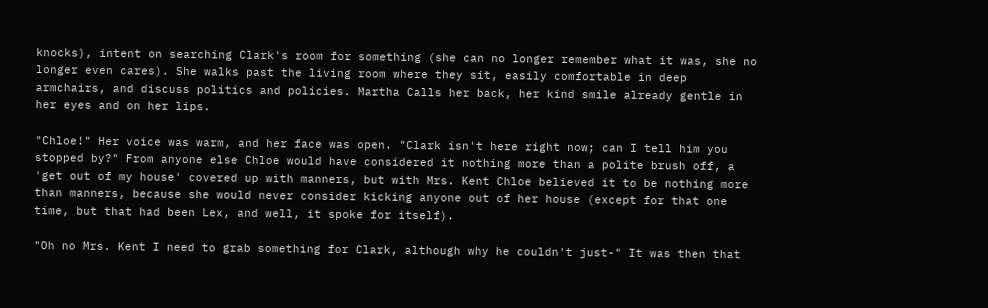knocks), intent on searching Clark's room for something (she can no longer remember what it was, she no longer even cares). She walks past the living room where they sit, easily comfortable in deep armchairs, and discuss politics and policies. Martha Calls her back, her kind smile already gentle in her eyes and on her lips.

"Chloe!" Her voice was warm, and her face was open. "Clark isn't here right now; can I tell him you stopped by?" From anyone else Chloe would have considered it nothing more than a polite brush off, a 'get out of my house' covered up with manners, but with Mrs. Kent Chloe believed it to be nothing more than manners, because she would never consider kicking anyone out of her house (except for that one time, but that had been Lex, and well, it spoke for itself).

"Oh no Mrs. Kent I need to grab something for Clark, although why he couldn't just-" It was then that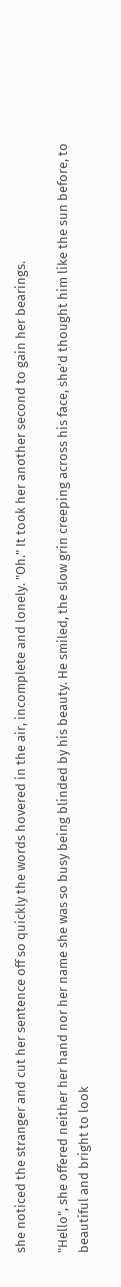she noticed the stranger and cut her sentence off so quickly the words hovered in the air, incomplete and lonely. "Oh." It took her another second to gain her bearings.

"Hello", she offered neither her hand nor her name she was so busy being blinded by his beauty. He smiled, the slow grin creeping across his face, she'd thought him like the sun before, to beautiful and bright to look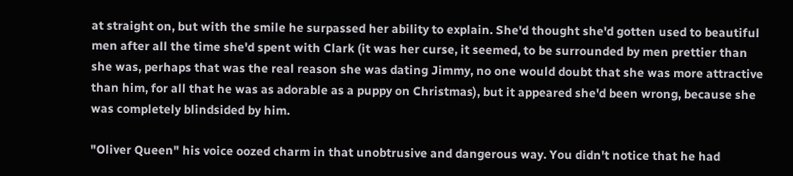at straight on, but with the smile he surpassed her ability to explain. She'd thought she'd gotten used to beautiful men after all the time she'd spent with Clark (it was her curse, it seemed, to be surrounded by men prettier than she was, perhaps that was the real reason she was dating Jimmy, no one would doubt that she was more attractive than him, for all that he was as adorable as a puppy on Christmas), but it appeared she'd been wrong, because she was completely blindsided by him.

"Oliver Queen" his voice oozed charm in that unobtrusive and dangerous way. You didn't notice that he had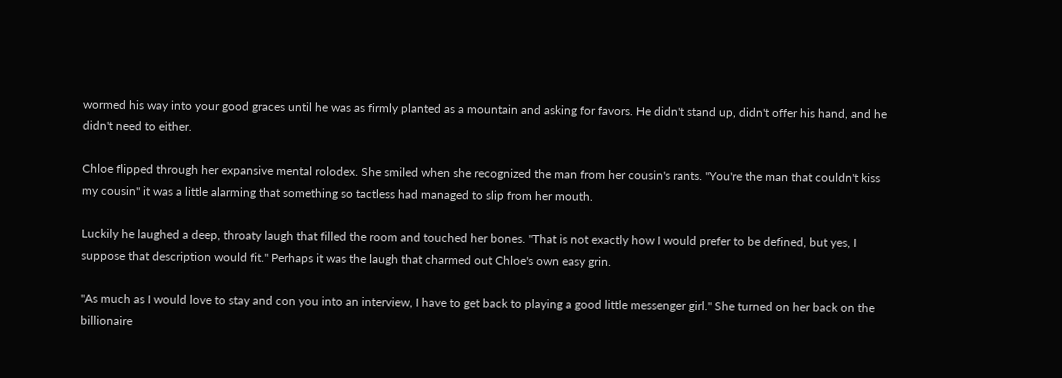wormed his way into your good graces until he was as firmly planted as a mountain and asking for favors. He didn't stand up, didn't offer his hand, and he didn't need to either.

Chloe flipped through her expansive mental rolodex. She smiled when she recognized the man from her cousin's rants. "You're the man that couldn't kiss my cousin" it was a little alarming that something so tactless had managed to slip from her mouth.

Luckily he laughed a deep, throaty laugh that filled the room and touched her bones. "That is not exactly how I would prefer to be defined, but yes, I suppose that description would fit." Perhaps it was the laugh that charmed out Chloe's own easy grin.

"As much as I would love to stay and con you into an interview, I have to get back to playing a good little messenger girl." She turned on her back on the billionaire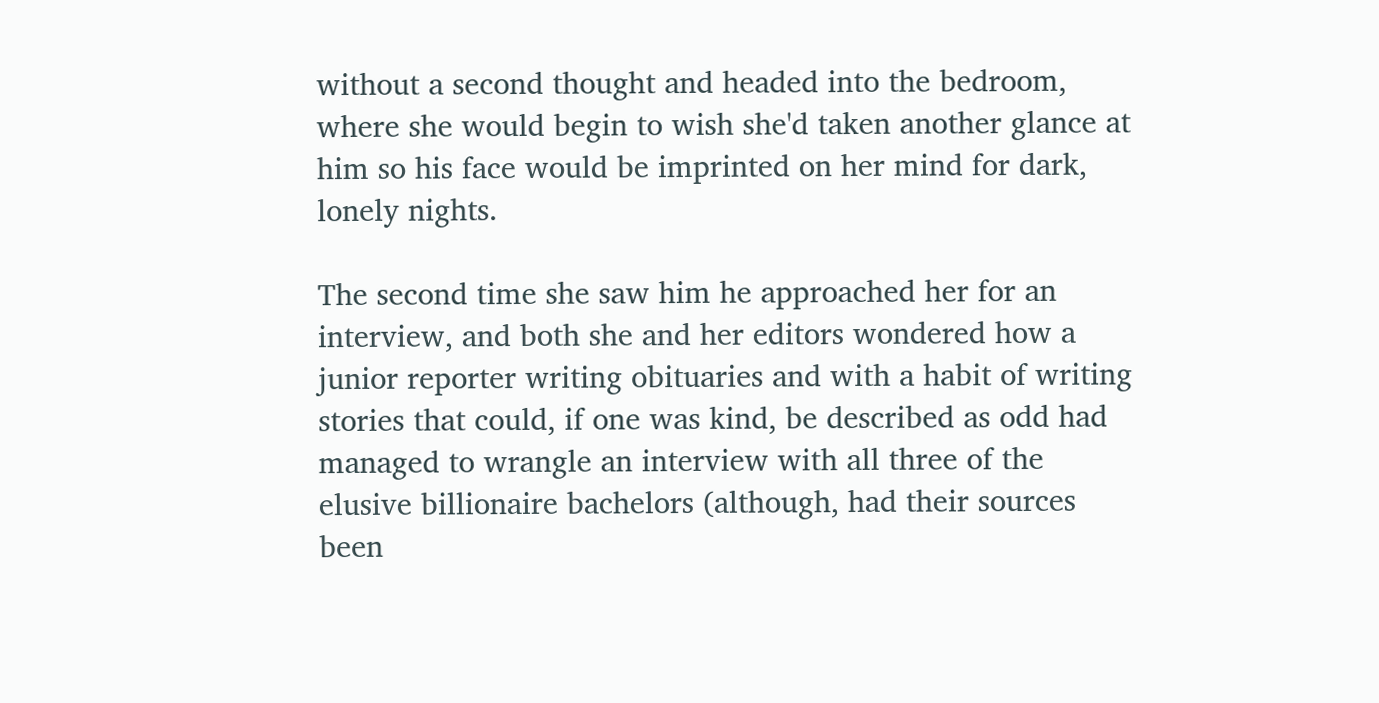without a second thought and headed into the bedroom, where she would begin to wish she'd taken another glance at him so his face would be imprinted on her mind for dark, lonely nights.

The second time she saw him he approached her for an interview, and both she and her editors wondered how a junior reporter writing obituaries and with a habit of writing stories that could, if one was kind, be described as odd had managed to wrangle an interview with all three of the elusive billionaire bachelors (although, had their sources been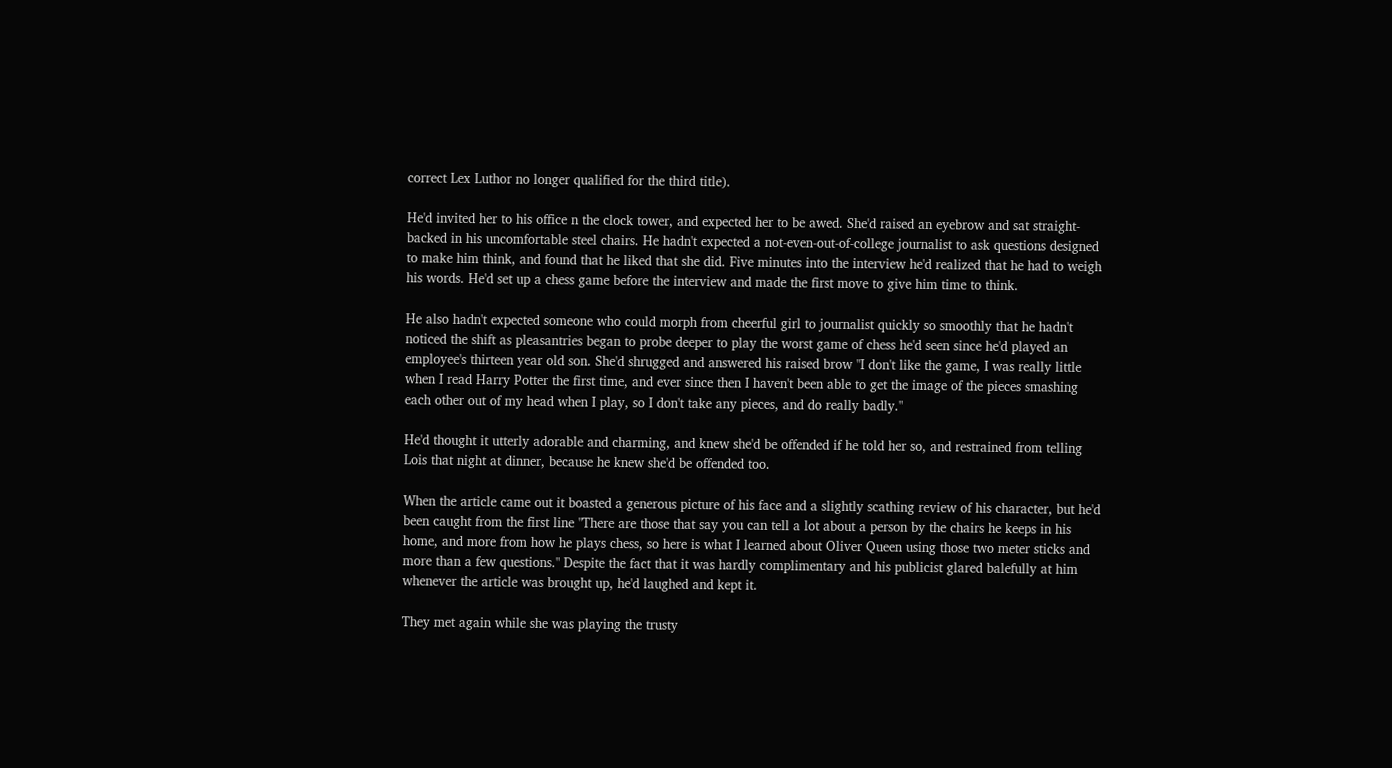correct Lex Luthor no longer qualified for the third title).

He'd invited her to his office n the clock tower, and expected her to be awed. She'd raised an eyebrow and sat straight-backed in his uncomfortable steel chairs. He hadn't expected a not-even-out-of-college journalist to ask questions designed to make him think, and found that he liked that she did. Five minutes into the interview he'd realized that he had to weigh his words. He'd set up a chess game before the interview and made the first move to give him time to think.

He also hadn't expected someone who could morph from cheerful girl to journalist quickly so smoothly that he hadn't noticed the shift as pleasantries began to probe deeper to play the worst game of chess he'd seen since he'd played an employee's thirteen year old son. She'd shrugged and answered his raised brow "I don't like the game, I was really little when I read Harry Potter the first time, and ever since then I haven't been able to get the image of the pieces smashing each other out of my head when I play, so I don't take any pieces, and do really badly."

He'd thought it utterly adorable and charming, and knew she'd be offended if he told her so, and restrained from telling Lois that night at dinner, because he knew she'd be offended too.

When the article came out it boasted a generous picture of his face and a slightly scathing review of his character, but he'd been caught from the first line "There are those that say you can tell a lot about a person by the chairs he keeps in his home, and more from how he plays chess, so here is what I learned about Oliver Queen using those two meter sticks and more than a few questions." Despite the fact that it was hardly complimentary and his publicist glared balefully at him whenever the article was brought up, he'd laughed and kept it.

They met again while she was playing the trusty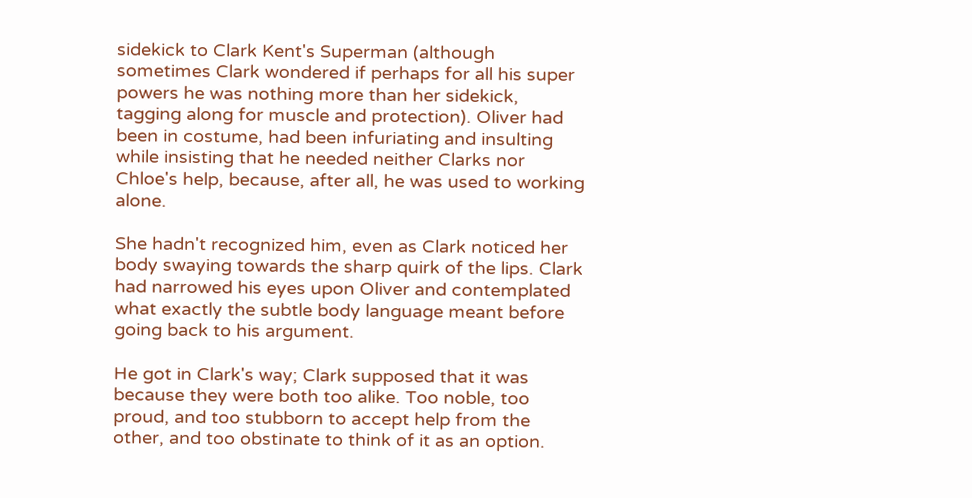sidekick to Clark Kent's Superman (although sometimes Clark wondered if perhaps for all his super powers he was nothing more than her sidekick, tagging along for muscle and protection). Oliver had been in costume, had been infuriating and insulting while insisting that he needed neither Clarks nor Chloe's help, because, after all, he was used to working alone.

She hadn't recognized him, even as Clark noticed her body swaying towards the sharp quirk of the lips. Clark had narrowed his eyes upon Oliver and contemplated what exactly the subtle body language meant before going back to his argument.

He got in Clark's way; Clark supposed that it was because they were both too alike. Too noble, too proud, and too stubborn to accept help from the other, and too obstinate to think of it as an option.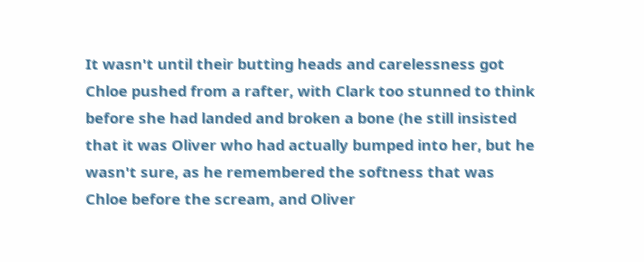It wasn't until their butting heads and carelessness got Chloe pushed from a rafter, with Clark too stunned to think before she had landed and broken a bone (he still insisted that it was Oliver who had actually bumped into her, but he wasn't sure, as he remembered the softness that was Chloe before the scream, and Oliver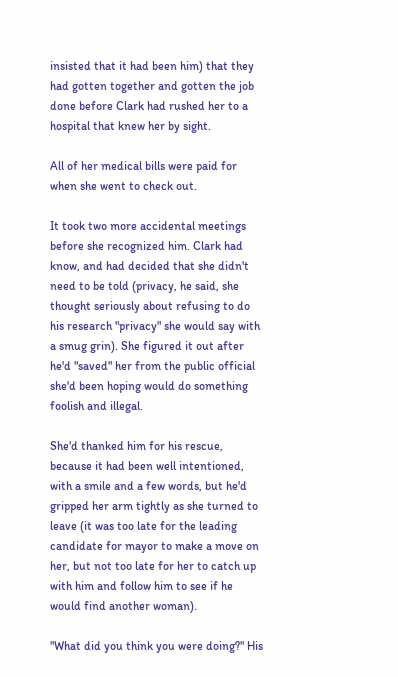insisted that it had been him) that they had gotten together and gotten the job done before Clark had rushed her to a hospital that knew her by sight.

All of her medical bills were paid for when she went to check out.

It took two more accidental meetings before she recognized him. Clark had know, and had decided that she didn't need to be told (privacy, he said, she thought seriously about refusing to do his research "privacy" she would say with a smug grin). She figured it out after he'd "saved" her from the public official she'd been hoping would do something foolish and illegal.

She'd thanked him for his rescue, because it had been well intentioned, with a smile and a few words, but he'd gripped her arm tightly as she turned to leave (it was too late for the leading candidate for mayor to make a move on her, but not too late for her to catch up with him and follow him to see if he would find another woman).

"What did you think you were doing?" His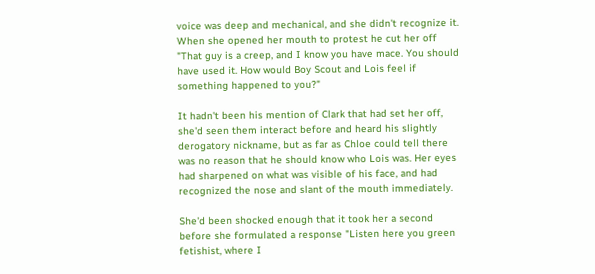voice was deep and mechanical, and she didn't recognize it. When she opened her mouth to protest he cut her off "That guy is a creep, and I know you have mace. You should have used it. How would Boy Scout and Lois feel if something happened to you?"

It hadn't been his mention of Clark that had set her off, she'd seen them interact before and heard his slightly derogatory nickname, but as far as Chloe could tell there was no reason that he should know who Lois was. Her eyes had sharpened on what was visible of his face, and had recognized the nose and slant of the mouth immediately.

She'd been shocked enough that it took her a second before she formulated a response "Listen here you green fetishist, where I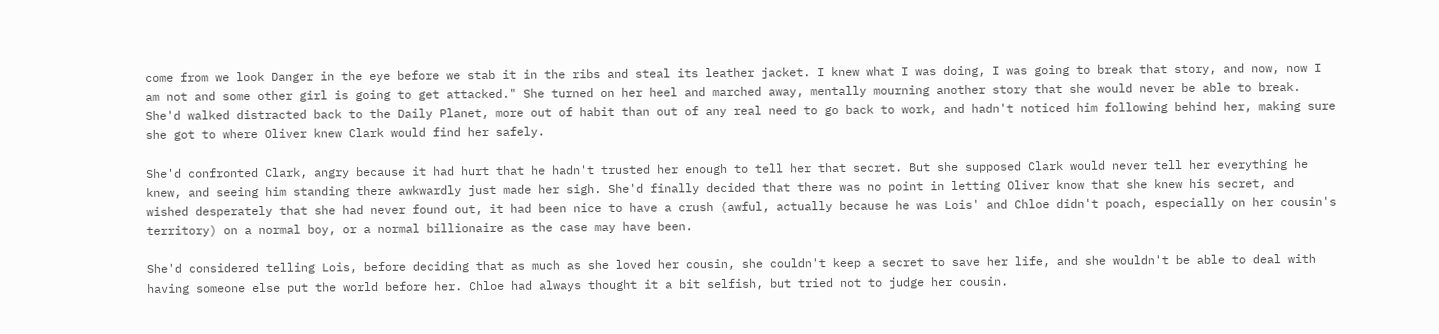come from we look Danger in the eye before we stab it in the ribs and steal its leather jacket. I knew what I was doing, I was going to break that story, and now, now I am not and some other girl is going to get attacked." She turned on her heel and marched away, mentally mourning another story that she would never be able to break. She'd walked distracted back to the Daily Planet, more out of habit than out of any real need to go back to work, and hadn't noticed him following behind her, making sure she got to where Oliver knew Clark would find her safely.

She'd confronted Clark, angry because it had hurt that he hadn't trusted her enough to tell her that secret. But she supposed Clark would never tell her everything he knew, and seeing him standing there awkwardly just made her sigh. She'd finally decided that there was no point in letting Oliver know that she knew his secret, and wished desperately that she had never found out, it had been nice to have a crush (awful, actually because he was Lois' and Chloe didn't poach, especially on her cousin's territory) on a normal boy, or a normal billionaire as the case may have been.

She'd considered telling Lois, before deciding that as much as she loved her cousin, she couldn't keep a secret to save her life, and she wouldn't be able to deal with having someone else put the world before her. Chloe had always thought it a bit selfish, but tried not to judge her cousin.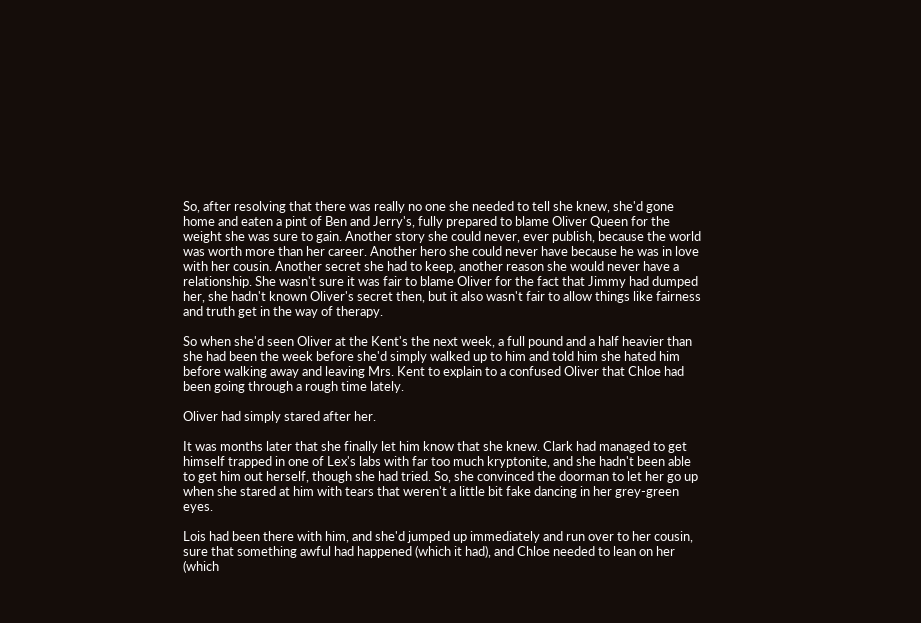So, after resolving that there was really no one she needed to tell she knew, she'd gone home and eaten a pint of Ben and Jerry's, fully prepared to blame Oliver Queen for the weight she was sure to gain. Another story she could never, ever publish, because the world was worth more than her career. Another hero she could never have because he was in love with her cousin. Another secret she had to keep, another reason she would never have a relationship. She wasn't sure it was fair to blame Oliver for the fact that Jimmy had dumped her, she hadn't known Oliver's secret then, but it also wasn't fair to allow things like fairness and truth get in the way of therapy.

So when she'd seen Oliver at the Kent's the next week, a full pound and a half heavier than she had been the week before she'd simply walked up to him and told him she hated him before walking away and leaving Mrs. Kent to explain to a confused Oliver that Chloe had been going through a rough time lately.

Oliver had simply stared after her.

It was months later that she finally let him know that she knew. Clark had managed to get himself trapped in one of Lex's labs with far too much kryptonite, and she hadn't been able to get him out herself, though she had tried. So, she convinced the doorman to let her go up when she stared at him with tears that weren't a little bit fake dancing in her grey-green eyes.

Lois had been there with him, and she'd jumped up immediately and run over to her cousin, sure that something awful had happened (which it had), and Chloe needed to lean on her (which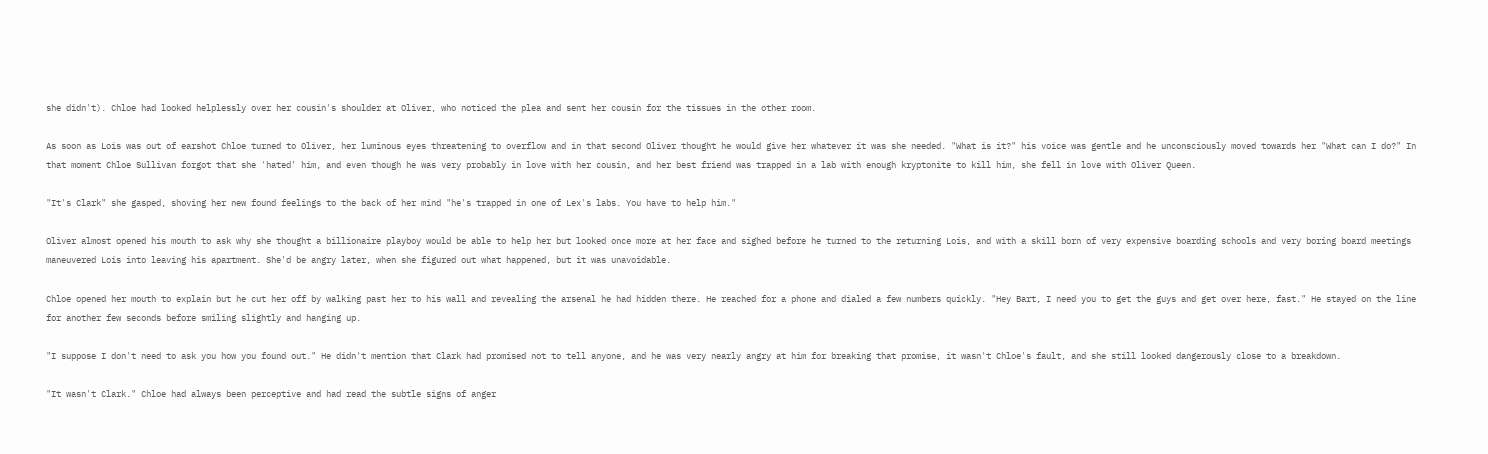she didn't). Chloe had looked helplessly over her cousin's shoulder at Oliver, who noticed the plea and sent her cousin for the tissues in the other room.

As soon as Lois was out of earshot Chloe turned to Oliver, her luminous eyes threatening to overflow and in that second Oliver thought he would give her whatever it was she needed. "What is it?" his voice was gentle and he unconsciously moved towards her "What can I do?" In that moment Chloe Sullivan forgot that she 'hated' him, and even though he was very probably in love with her cousin, and her best friend was trapped in a lab with enough kryptonite to kill him, she fell in love with Oliver Queen.

"It's Clark" she gasped, shoving her new found feelings to the back of her mind "he's trapped in one of Lex's labs. You have to help him."

Oliver almost opened his mouth to ask why she thought a billionaire playboy would be able to help her but looked once more at her face and sighed before he turned to the returning Lois, and with a skill born of very expensive boarding schools and very boring board meetings maneuvered Lois into leaving his apartment. She'd be angry later, when she figured out what happened, but it was unavoidable.

Chloe opened her mouth to explain but he cut her off by walking past her to his wall and revealing the arsenal he had hidden there. He reached for a phone and dialed a few numbers quickly. "Hey Bart, I need you to get the guys and get over here, fast." He stayed on the line for another few seconds before smiling slightly and hanging up.

"I suppose I don't need to ask you how you found out." He didn't mention that Clark had promised not to tell anyone, and he was very nearly angry at him for breaking that promise, it wasn't Chloe's fault, and she still looked dangerously close to a breakdown.

"It wasn't Clark." Chloe had always been perceptive and had read the subtle signs of anger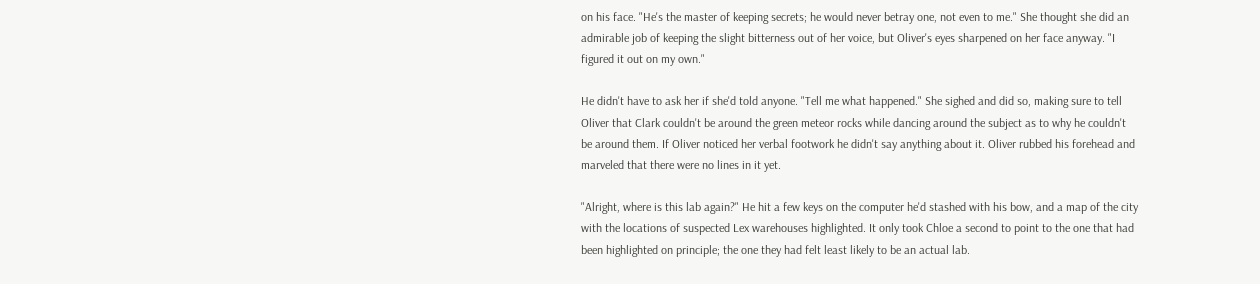on his face. "He's the master of keeping secrets; he would never betray one, not even to me." She thought she did an admirable job of keeping the slight bitterness out of her voice, but Oliver's eyes sharpened on her face anyway. "I figured it out on my own."

He didn't have to ask her if she'd told anyone. "Tell me what happened." She sighed and did so, making sure to tell Oliver that Clark couldn't be around the green meteor rocks while dancing around the subject as to why he couldn't be around them. If Oliver noticed her verbal footwork he didn't say anything about it. Oliver rubbed his forehead and marveled that there were no lines in it yet.

"Alright, where is this lab again?" He hit a few keys on the computer he'd stashed with his bow, and a map of the city with the locations of suspected Lex warehouses highlighted. It only took Chloe a second to point to the one that had been highlighted on principle; the one they had felt least likely to be an actual lab.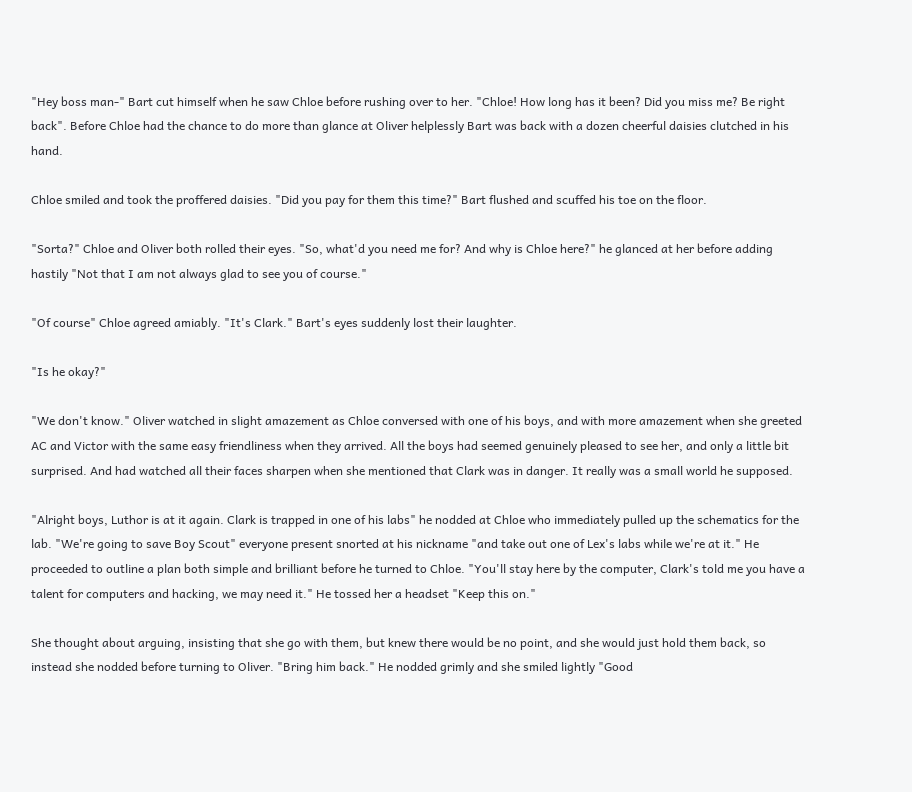"Hey boss man-" Bart cut himself when he saw Chloe before rushing over to her. "Chloe! How long has it been? Did you miss me? Be right back". Before Chloe had the chance to do more than glance at Oliver helplessly Bart was back with a dozen cheerful daisies clutched in his hand.

Chloe smiled and took the proffered daisies. "Did you pay for them this time?" Bart flushed and scuffed his toe on the floor.

"Sorta?" Chloe and Oliver both rolled their eyes. "So, what'd you need me for? And why is Chloe here?" he glanced at her before adding hastily "Not that I am not always glad to see you of course."

"Of course" Chloe agreed amiably. "It's Clark." Bart's eyes suddenly lost their laughter.

"Is he okay?"

"We don't know." Oliver watched in slight amazement as Chloe conversed with one of his boys, and with more amazement when she greeted AC and Victor with the same easy friendliness when they arrived. All the boys had seemed genuinely pleased to see her, and only a little bit surprised. And had watched all their faces sharpen when she mentioned that Clark was in danger. It really was a small world he supposed.

"Alright boys, Luthor is at it again. Clark is trapped in one of his labs" he nodded at Chloe who immediately pulled up the schematics for the lab. "We're going to save Boy Scout" everyone present snorted at his nickname "and take out one of Lex's labs while we're at it." He proceeded to outline a plan both simple and brilliant before he turned to Chloe. "You'll stay here by the computer, Clark's told me you have a talent for computers and hacking, we may need it." He tossed her a headset "Keep this on."

She thought about arguing, insisting that she go with them, but knew there would be no point, and she would just hold them back, so instead she nodded before turning to Oliver. "Bring him back." He nodded grimly and she smiled lightly "Good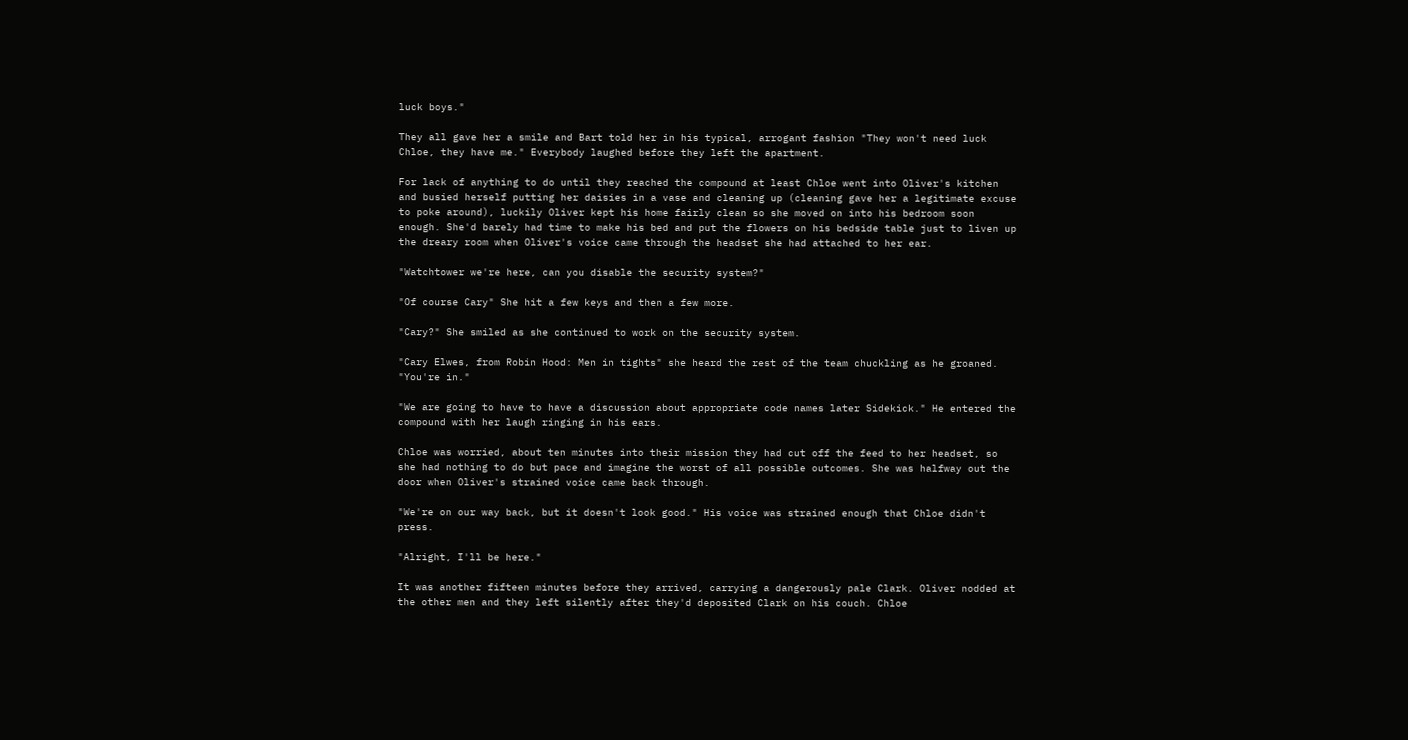luck boys."

They all gave her a smile and Bart told her in his typical, arrogant fashion "They won't need luck Chloe, they have me." Everybody laughed before they left the apartment.

For lack of anything to do until they reached the compound at least Chloe went into Oliver's kitchen and busied herself putting her daisies in a vase and cleaning up (cleaning gave her a legitimate excuse to poke around), luckily Oliver kept his home fairly clean so she moved on into his bedroom soon enough. She'd barely had time to make his bed and put the flowers on his bedside table just to liven up the dreary room when Oliver's voice came through the headset she had attached to her ear.

"Watchtower we're here, can you disable the security system?"

"Of course Cary" She hit a few keys and then a few more.

"Cary?" She smiled as she continued to work on the security system.

"Cary Elwes, from Robin Hood: Men in tights" she heard the rest of the team chuckling as he groaned. "You're in."

"We are going to have to have a discussion about appropriate code names later Sidekick." He entered the compound with her laugh ringing in his ears.

Chloe was worried, about ten minutes into their mission they had cut off the feed to her headset, so she had nothing to do but pace and imagine the worst of all possible outcomes. She was halfway out the door when Oliver's strained voice came back through.

"We're on our way back, but it doesn't look good." His voice was strained enough that Chloe didn't press.

"Alright, I'll be here."

It was another fifteen minutes before they arrived, carrying a dangerously pale Clark. Oliver nodded at the other men and they left silently after they'd deposited Clark on his couch. Chloe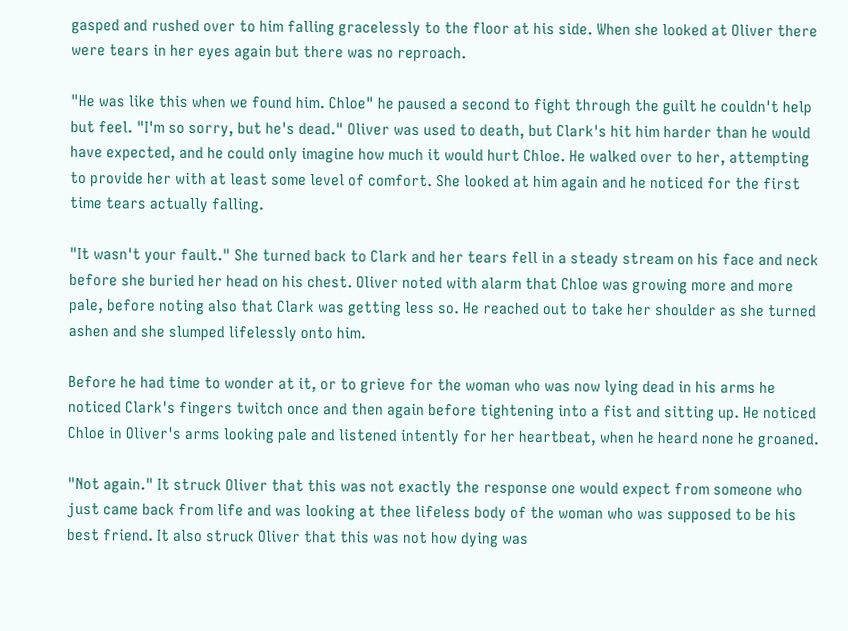gasped and rushed over to him falling gracelessly to the floor at his side. When she looked at Oliver there were tears in her eyes again but there was no reproach.

"He was like this when we found him. Chloe" he paused a second to fight through the guilt he couldn't help but feel. "I'm so sorry, but he's dead." Oliver was used to death, but Clark's hit him harder than he would have expected, and he could only imagine how much it would hurt Chloe. He walked over to her, attempting to provide her with at least some level of comfort. She looked at him again and he noticed for the first time tears actually falling.

"It wasn't your fault." She turned back to Clark and her tears fell in a steady stream on his face and neck before she buried her head on his chest. Oliver noted with alarm that Chloe was growing more and more pale, before noting also that Clark was getting less so. He reached out to take her shoulder as she turned ashen and she slumped lifelessly onto him.

Before he had time to wonder at it, or to grieve for the woman who was now lying dead in his arms he noticed Clark's fingers twitch once and then again before tightening into a fist and sitting up. He noticed Chloe in Oliver's arms looking pale and listened intently for her heartbeat, when he heard none he groaned.

"Not again." It struck Oliver that this was not exactly the response one would expect from someone who just came back from life and was looking at thee lifeless body of the woman who was supposed to be his best friend. It also struck Oliver that this was not how dying was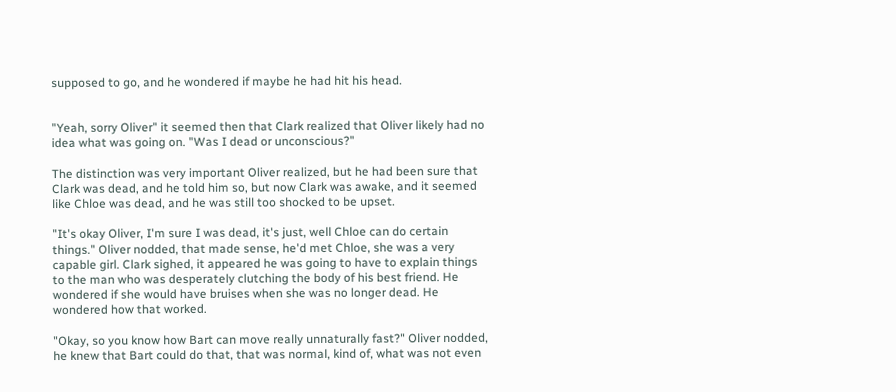supposed to go, and he wondered if maybe he had hit his head.


"Yeah, sorry Oliver" it seemed then that Clark realized that Oliver likely had no idea what was going on. "Was I dead or unconscious?"

The distinction was very important Oliver realized, but he had been sure that Clark was dead, and he told him so, but now Clark was awake, and it seemed like Chloe was dead, and he was still too shocked to be upset.

"It's okay Oliver, I'm sure I was dead, it's just, well Chloe can do certain things." Oliver nodded, that made sense, he'd met Chloe, she was a very capable girl. Clark sighed, it appeared he was going to have to explain things to the man who was desperately clutching the body of his best friend. He wondered if she would have bruises when she was no longer dead. He wondered how that worked.

"Okay, so you know how Bart can move really unnaturally fast?" Oliver nodded, he knew that Bart could do that, that was normal, kind of, what was not even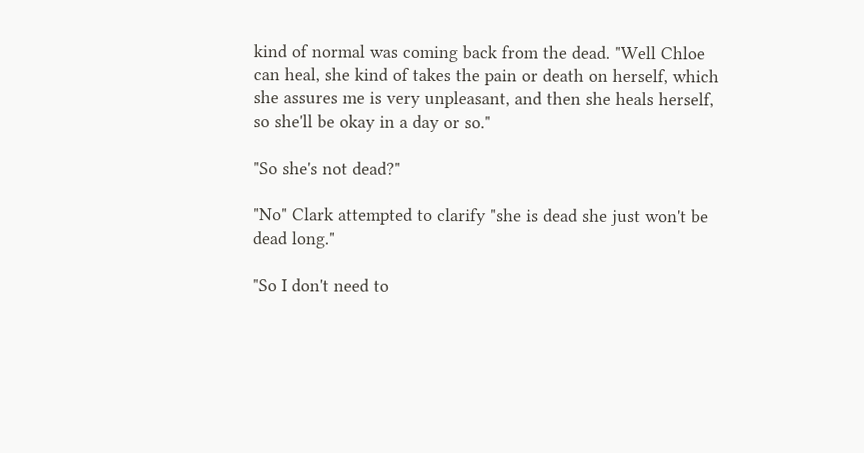kind of normal was coming back from the dead. "Well Chloe can heal, she kind of takes the pain or death on herself, which she assures me is very unpleasant, and then she heals herself, so she'll be okay in a day or so."

"So she's not dead?"

"No" Clark attempted to clarify "she is dead she just won't be dead long."

"So I don't need to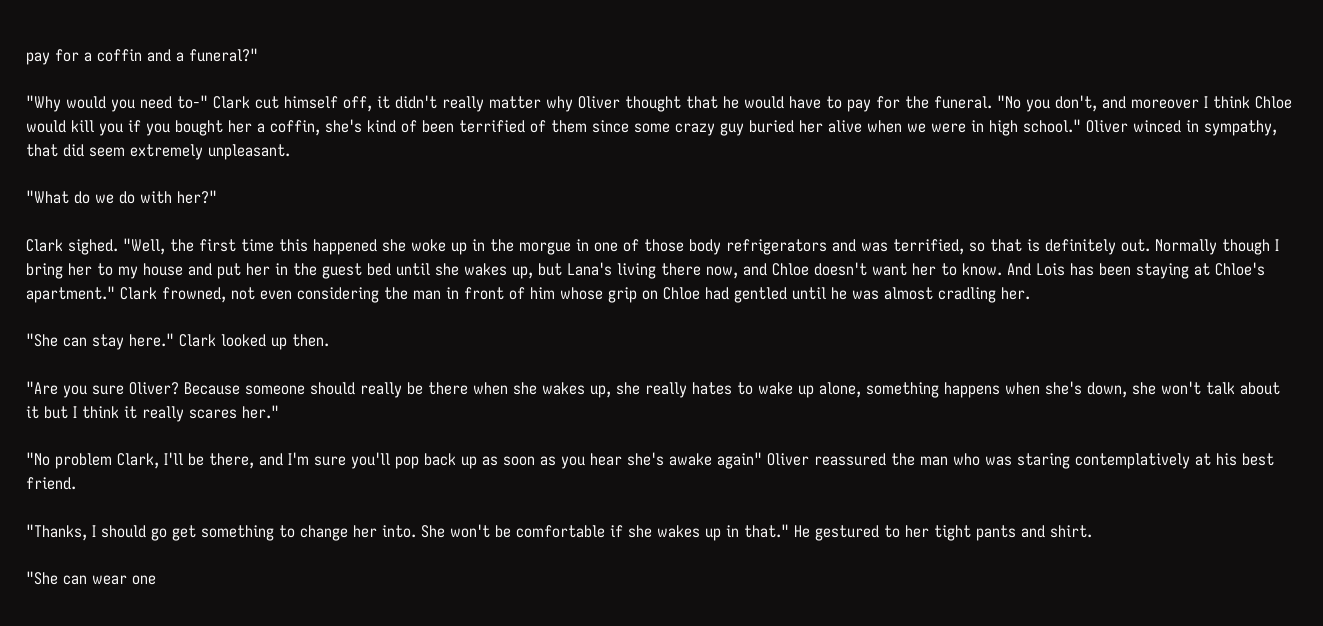pay for a coffin and a funeral?"

"Why would you need to-" Clark cut himself off, it didn't really matter why Oliver thought that he would have to pay for the funeral. "No you don't, and moreover I think Chloe would kill you if you bought her a coffin, she's kind of been terrified of them since some crazy guy buried her alive when we were in high school." Oliver winced in sympathy, that did seem extremely unpleasant.

"What do we do with her?"

Clark sighed. "Well, the first time this happened she woke up in the morgue in one of those body refrigerators and was terrified, so that is definitely out. Normally though I bring her to my house and put her in the guest bed until she wakes up, but Lana's living there now, and Chloe doesn't want her to know. And Lois has been staying at Chloe's apartment." Clark frowned, not even considering the man in front of him whose grip on Chloe had gentled until he was almost cradling her.

"She can stay here." Clark looked up then.

"Are you sure Oliver? Because someone should really be there when she wakes up, she really hates to wake up alone, something happens when she's down, she won't talk about it but I think it really scares her."

"No problem Clark, I'll be there, and I'm sure you'll pop back up as soon as you hear she's awake again" Oliver reassured the man who was staring contemplatively at his best friend.

"Thanks, I should go get something to change her into. She won't be comfortable if she wakes up in that." He gestured to her tight pants and shirt.

"She can wear one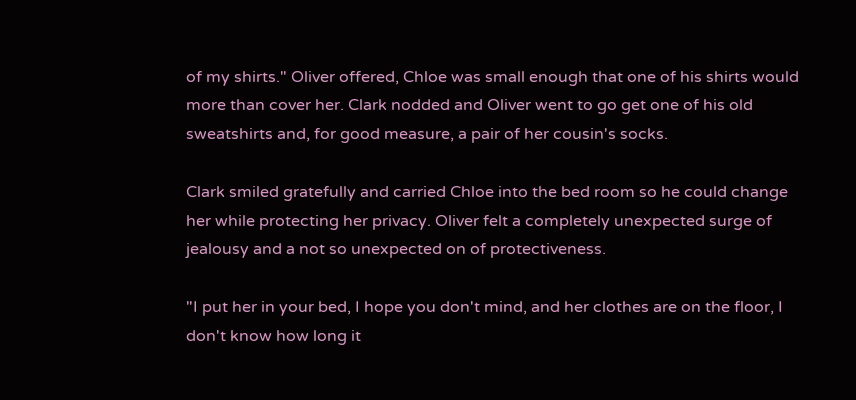of my shirts." Oliver offered, Chloe was small enough that one of his shirts would more than cover her. Clark nodded and Oliver went to go get one of his old sweatshirts and, for good measure, a pair of her cousin's socks.

Clark smiled gratefully and carried Chloe into the bed room so he could change her while protecting her privacy. Oliver felt a completely unexpected surge of jealousy and a not so unexpected on of protectiveness.

"I put her in your bed, I hope you don't mind, and her clothes are on the floor, I don't know how long it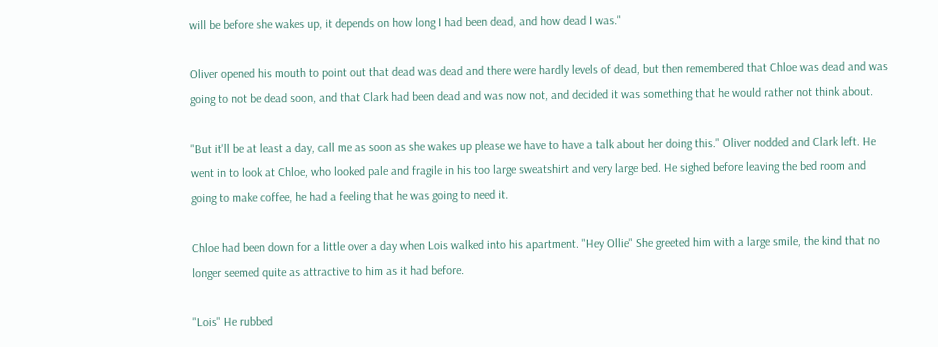will be before she wakes up, it depends on how long I had been dead, and how dead I was."

Oliver opened his mouth to point out that dead was dead and there were hardly levels of dead, but then remembered that Chloe was dead and was going to not be dead soon, and that Clark had been dead and was now not, and decided it was something that he would rather not think about.

"But it'll be at least a day, call me as soon as she wakes up please we have to have a talk about her doing this." Oliver nodded and Clark left. He went in to look at Chloe, who looked pale and fragile in his too large sweatshirt and very large bed. He sighed before leaving the bed room and going to make coffee, he had a feeling that he was going to need it.

Chloe had been down for a little over a day when Lois walked into his apartment. "Hey Ollie" She greeted him with a large smile, the kind that no longer seemed quite as attractive to him as it had before.

"Lois" He rubbed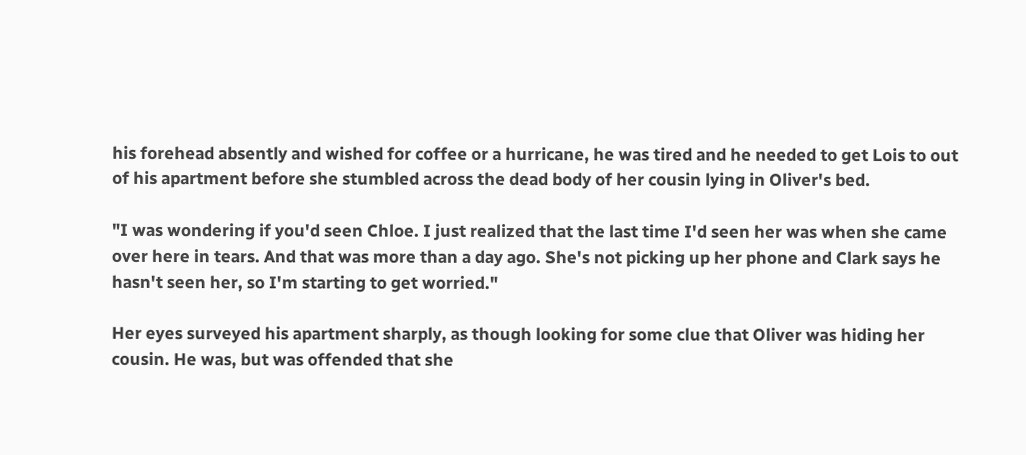his forehead absently and wished for coffee or a hurricane, he was tired and he needed to get Lois to out of his apartment before she stumbled across the dead body of her cousin lying in Oliver's bed.

"I was wondering if you'd seen Chloe. I just realized that the last time I'd seen her was when she came over here in tears. And that was more than a day ago. She's not picking up her phone and Clark says he hasn't seen her, so I'm starting to get worried."

Her eyes surveyed his apartment sharply, as though looking for some clue that Oliver was hiding her cousin. He was, but was offended that she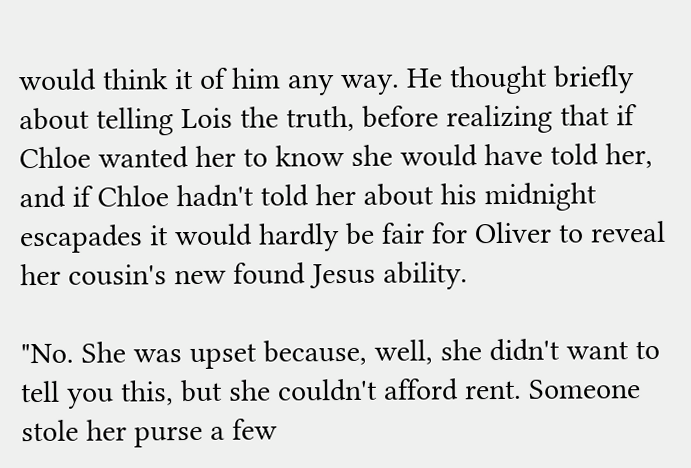would think it of him any way. He thought briefly about telling Lois the truth, before realizing that if Chloe wanted her to know she would have told her, and if Chloe hadn't told her about his midnight escapades it would hardly be fair for Oliver to reveal her cousin's new found Jesus ability.

"No. She was upset because, well, she didn't want to tell you this, but she couldn't afford rent. Someone stole her purse a few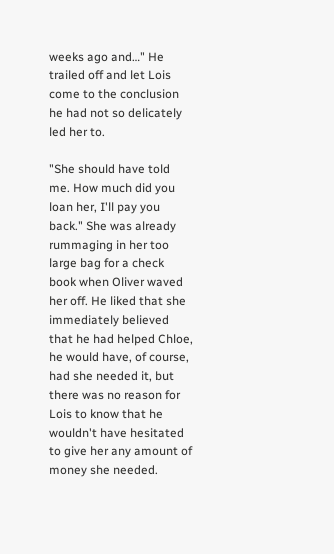weeks ago and…" He trailed off and let Lois come to the conclusion he had not so delicately led her to.

"She should have told me. How much did you loan her, I'll pay you back." She was already rummaging in her too large bag for a check book when Oliver waved her off. He liked that she immediately believed that he had helped Chloe, he would have, of course, had she needed it, but there was no reason for Lois to know that he wouldn't have hesitated to give her any amount of money she needed.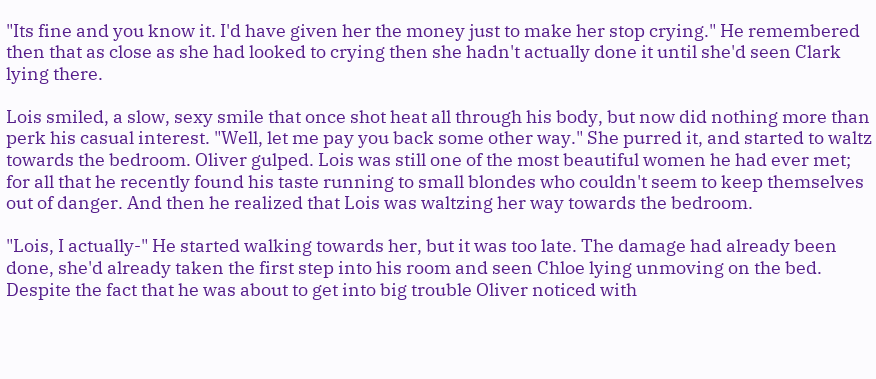"Its fine and you know it. I'd have given her the money just to make her stop crying." He remembered then that as close as she had looked to crying then she hadn't actually done it until she'd seen Clark lying there.

Lois smiled, a slow, sexy smile that once shot heat all through his body, but now did nothing more than perk his casual interest. "Well, let me pay you back some other way." She purred it, and started to waltz towards the bedroom. Oliver gulped. Lois was still one of the most beautiful women he had ever met; for all that he recently found his taste running to small blondes who couldn't seem to keep themselves out of danger. And then he realized that Lois was waltzing her way towards the bedroom.

"Lois, I actually-" He started walking towards her, but it was too late. The damage had already been done, she'd already taken the first step into his room and seen Chloe lying unmoving on the bed. Despite the fact that he was about to get into big trouble Oliver noticed with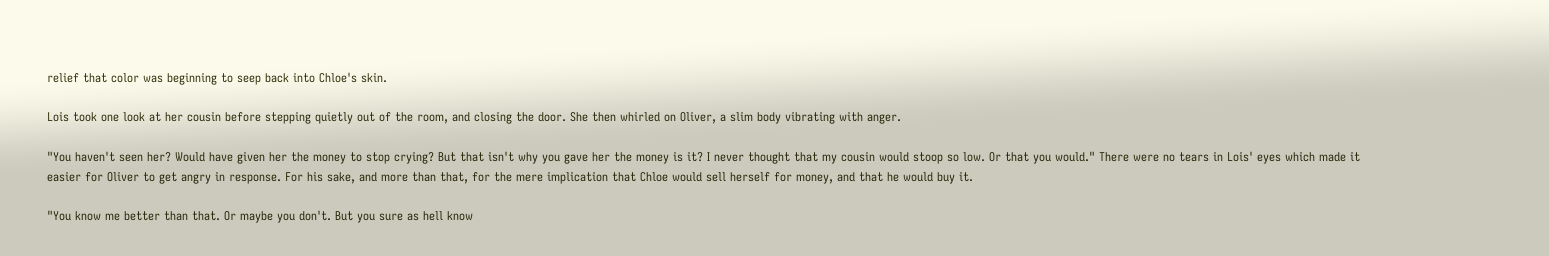relief that color was beginning to seep back into Chloe's skin.

Lois took one look at her cousin before stepping quietly out of the room, and closing the door. She then whirled on Oliver, a slim body vibrating with anger.

"You haven't seen her? Would have given her the money to stop crying? But that isn't why you gave her the money is it? I never thought that my cousin would stoop so low. Or that you would." There were no tears in Lois' eyes which made it easier for Oliver to get angry in response. For his sake, and more than that, for the mere implication that Chloe would sell herself for money, and that he would buy it.

"You know me better than that. Or maybe you don't. But you sure as hell know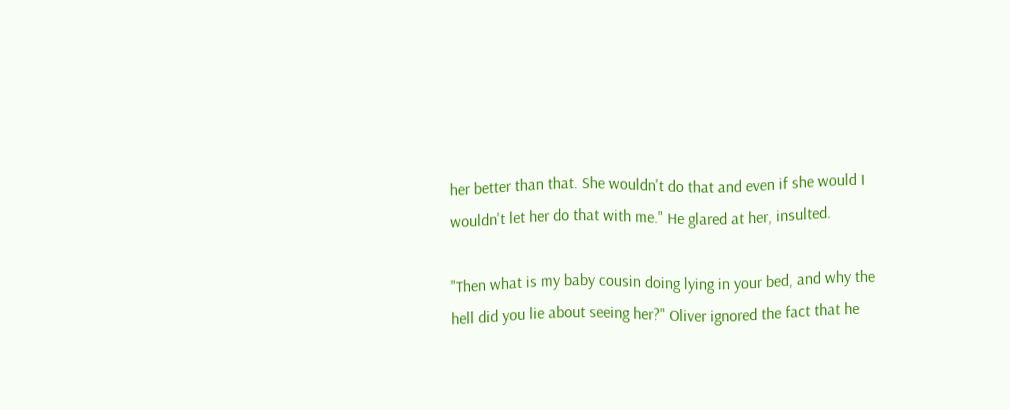her better than that. She wouldn't do that and even if she would I wouldn't let her do that with me." He glared at her, insulted.

"Then what is my baby cousin doing lying in your bed, and why the hell did you lie about seeing her?" Oliver ignored the fact that he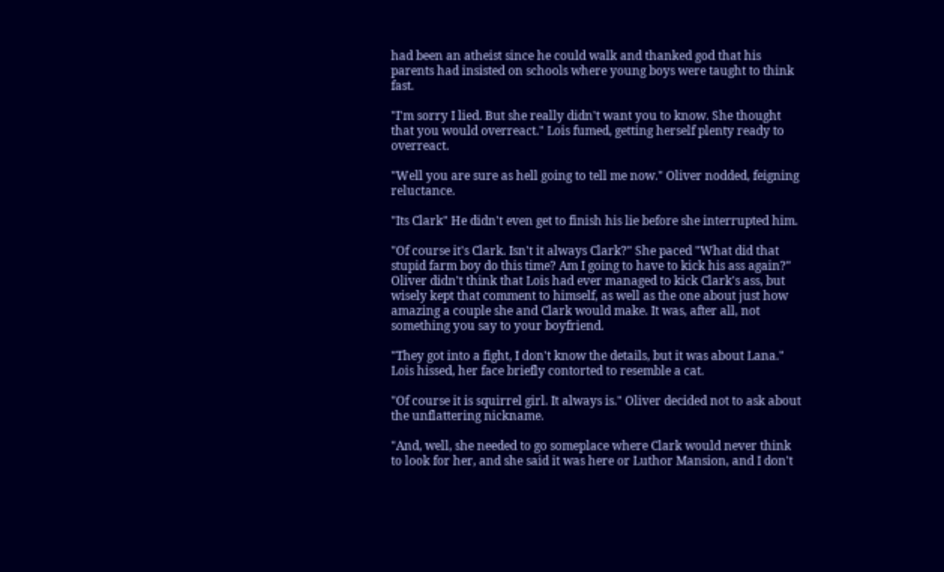had been an atheist since he could walk and thanked god that his parents had insisted on schools where young boys were taught to think fast.

"I'm sorry I lied. But she really didn't want you to know. She thought that you would overreact." Lois fumed, getting herself plenty ready to overreact.

"Well you are sure as hell going to tell me now." Oliver nodded, feigning reluctance.

"Its Clark" He didn't even get to finish his lie before she interrupted him.

"Of course it's Clark. Isn't it always Clark?" She paced "What did that stupid farm boy do this time? Am I going to have to kick his ass again?" Oliver didn't think that Lois had ever managed to kick Clark's ass, but wisely kept that comment to himself, as well as the one about just how amazing a couple she and Clark would make. It was, after all, not something you say to your boyfriend.

"They got into a fight, I don't know the details, but it was about Lana." Lois hissed, her face briefly contorted to resemble a cat.

"Of course it is squirrel girl. It always is." Oliver decided not to ask about the unflattering nickname.

"And, well, she needed to go someplace where Clark would never think to look for her, and she said it was here or Luthor Mansion, and I don't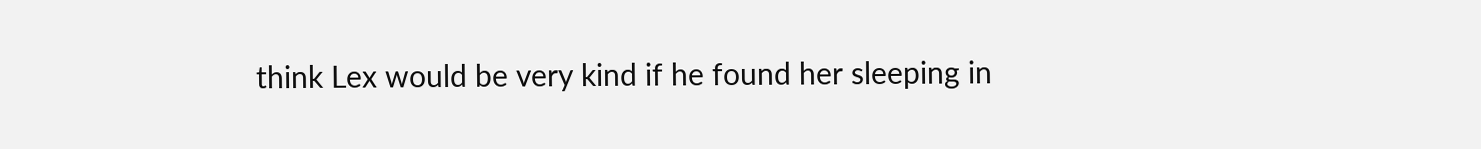think Lex would be very kind if he found her sleeping in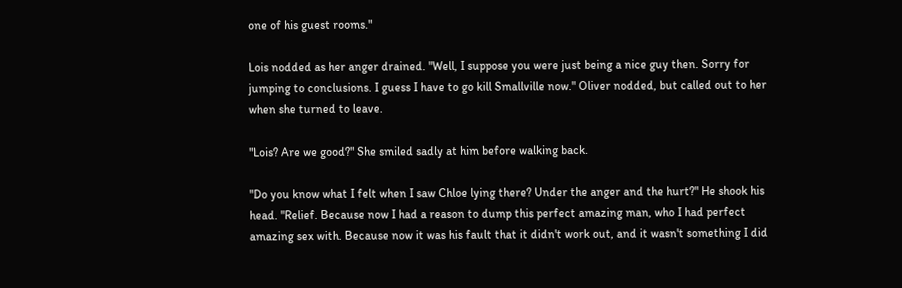one of his guest rooms."

Lois nodded as her anger drained. "Well, I suppose you were just being a nice guy then. Sorry for jumping to conclusions. I guess I have to go kill Smallville now." Oliver nodded, but called out to her when she turned to leave.

"Lois? Are we good?" She smiled sadly at him before walking back.

"Do you know what I felt when I saw Chloe lying there? Under the anger and the hurt?" He shook his head. "Relief. Because now I had a reason to dump this perfect amazing man, who I had perfect amazing sex with. Because now it was his fault that it didn't work out, and it wasn't something I did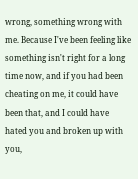wrong, something wrong with me. Because I've been feeling like something isn't right for a long time now, and if you had been cheating on me, it could have been that, and I could have hated you and broken up with you,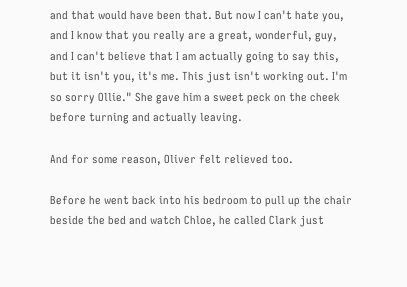and that would have been that. But now I can't hate you, and I know that you really are a great, wonderful, guy, and I can't believe that I am actually going to say this, but it isn't you, it's me. This just isn't working out. I'm so sorry Ollie." She gave him a sweet peck on the cheek before turning and actually leaving.

And for some reason, Oliver felt relieved too.

Before he went back into his bedroom to pull up the chair beside the bed and watch Chloe, he called Clark just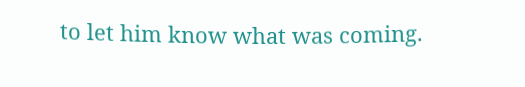to let him know what was coming.